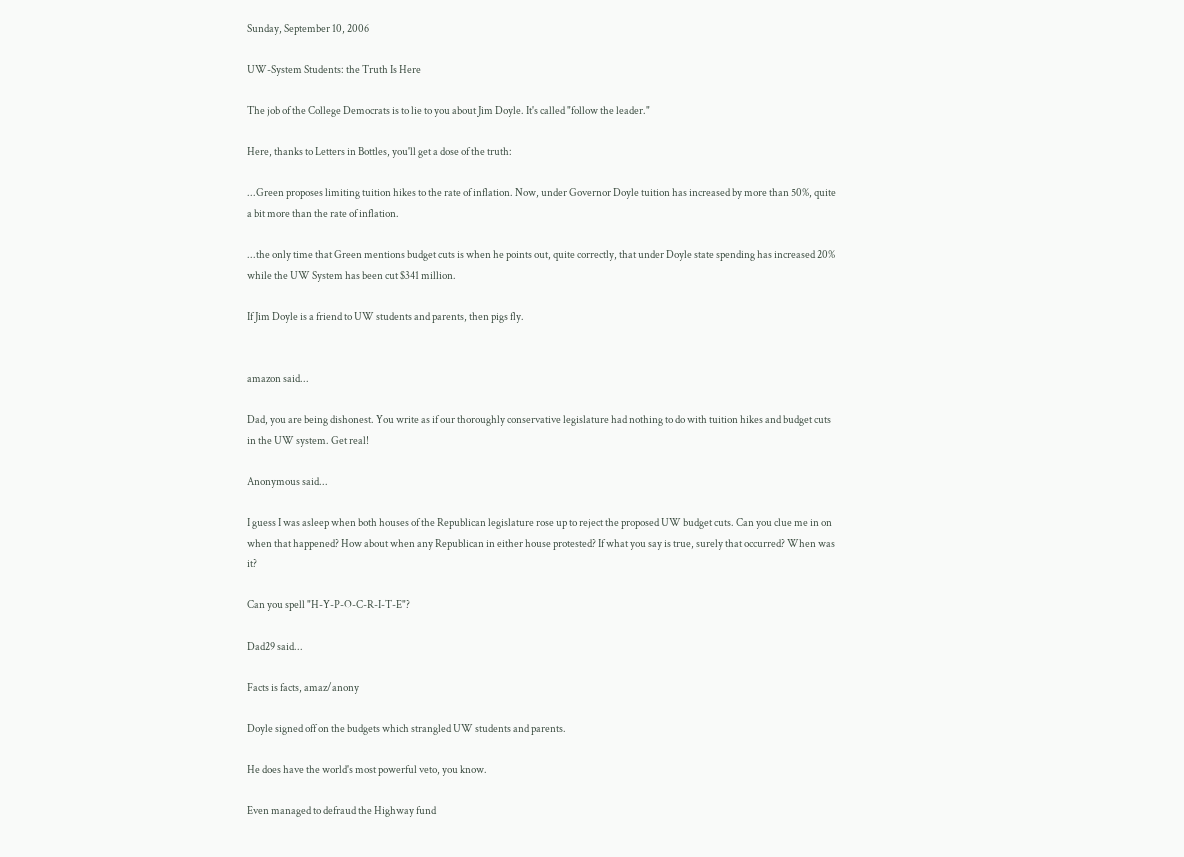Sunday, September 10, 2006

UW-System Students: the Truth Is Here

The job of the College Democrats is to lie to you about Jim Doyle. It's called "follow the leader."

Here, thanks to Letters in Bottles, you'll get a dose of the truth:

...Green proposes limiting tuition hikes to the rate of inflation. Now, under Governor Doyle tuition has increased by more than 50%, quite a bit more than the rate of inflation.

...the only time that Green mentions budget cuts is when he points out, quite correctly, that under Doyle state spending has increased 20% while the UW System has been cut $341 million.

If Jim Doyle is a friend to UW students and parents, then pigs fly.


amazon said...

Dad, you are being dishonest. You write as if our thoroughly conservative legislature had nothing to do with tuition hikes and budget cuts in the UW system. Get real!

Anonymous said...

I guess I was asleep when both houses of the Republican legislature rose up to reject the proposed UW budget cuts. Can you clue me in on when that happened? How about when any Republican in either house protested? If what you say is true, surely that occurred? When was it?

Can you spell "H-Y-P-O-C-R-I-T-E"?

Dad29 said...

Facts is facts, amaz/anony

Doyle signed off on the budgets which strangled UW students and parents.

He does have the world's most powerful veto, you know.

Even managed to defraud the Highway fund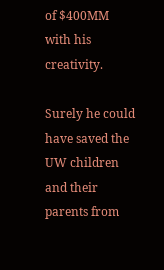of $400MM with his creativity.

Surely he could have saved the UW children and their parents from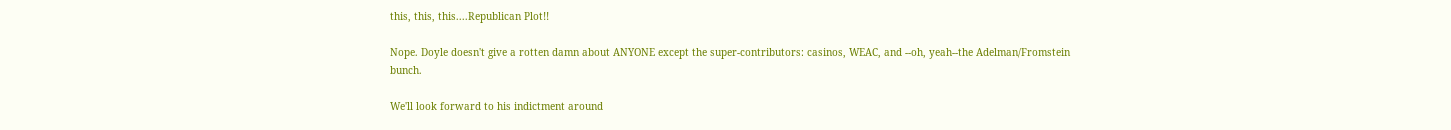this, this, this....Republican Plot!!

Nope. Doyle doesn't give a rotten damn about ANYONE except the super-contributors: casinos, WEAC, and --oh, yeah--the Adelman/Fromstein bunch.

We'll look forward to his indictment around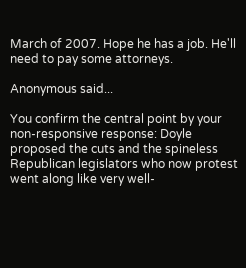March of 2007. Hope he has a job. He'll need to pay some attorneys.

Anonymous said...

You confirm the central point by your non-responsive response: Doyle proposed the cuts and the spineless Republican legislators who now protest went along like very well-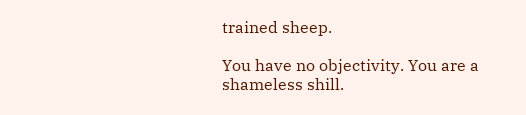trained sheep.

You have no objectivity. You are a shameless shill.